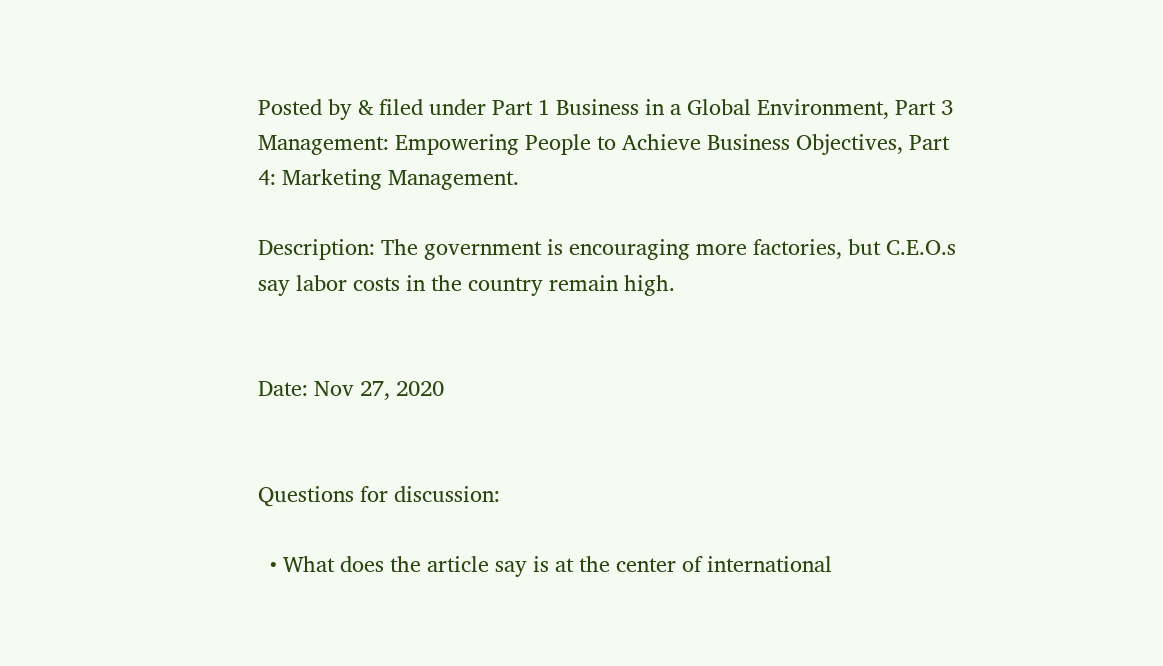Posted by & filed under Part 1 Business in a Global Environment, Part 3 Management: Empowering People to Achieve Business Objectives, Part 4: Marketing Management.

Description: The government is encouraging more factories, but C.E.O.s say labor costs in the country remain high.


Date: Nov 27, 2020


Questions for discussion:

  • What does the article say is at the center of international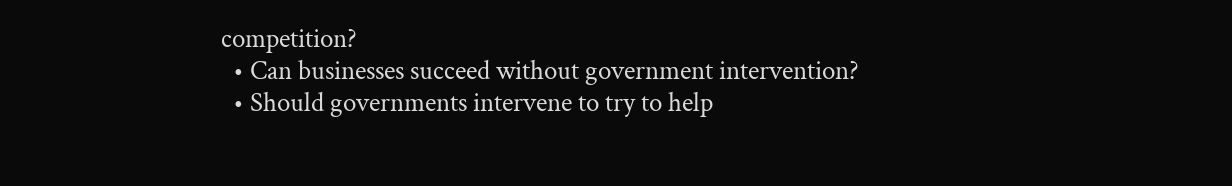competition?
  • Can businesses succeed without government intervention?
  • Should governments intervene to try to help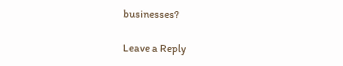businesses?

Leave a Reply